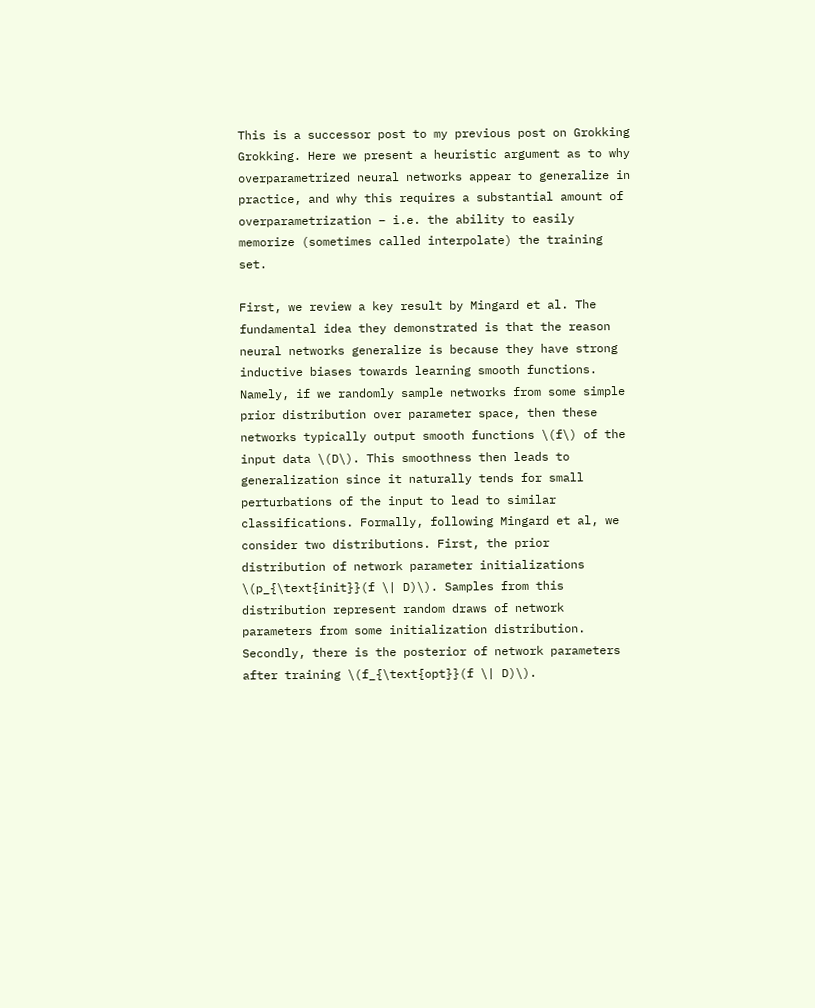This is a successor post to my previous post on Grokking Grokking. Here we present a heuristic argument as to why overparametrized neural networks appear to generalize in practice, and why this requires a substantial amount of overparametrization – i.e. the ability to easily memorize (sometimes called interpolate) the training set.

First, we review a key result by Mingard et al. The fundamental idea they demonstrated is that the reason neural networks generalize is because they have strong inductive biases towards learning smooth functions. Namely, if we randomly sample networks from some simple prior distribution over parameter space, then these networks typically output smooth functions \(f\) of the input data \(D\). This smoothness then leads to generalization since it naturally tends for small perturbations of the input to lead to similar classifications. Formally, following Mingard et al, we consider two distributions. First, the prior distribution of network parameter initializations \(p_{\text{init}}(f \| D)\). Samples from this distribution represent random draws of network parameters from some initialization distribution. Secondly, there is the posterior of network parameters after training \(f_{\text{opt}}(f \| D)\).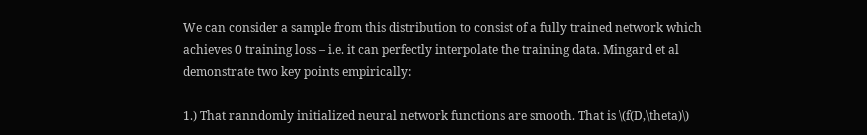We can consider a sample from this distribution to consist of a fully trained network which achieves 0 training loss – i.e. it can perfectly interpolate the training data. Mingard et al demonstrate two key points empirically:

1.) That ranndomly initialized neural network functions are smooth. That is \(f(D,\theta)\)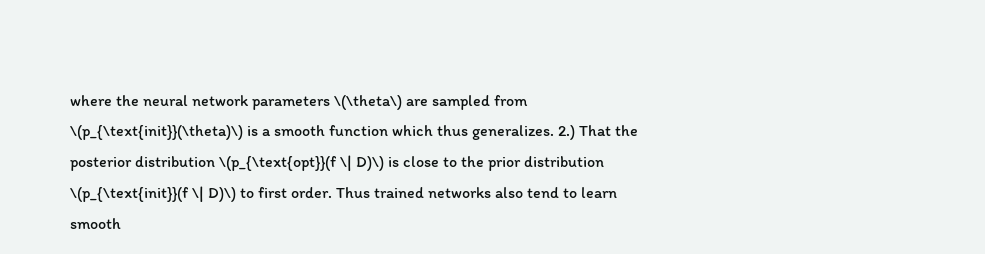where the neural network parameters \(\theta\) are sampled from \(p_{\text{init}}(\theta)\) is a smooth function which thus generalizes. 2.) That the posterior distribution \(p_{\text{opt}}(f \| D)\) is close to the prior distribution \(p_{\text{init}}(f \| D)\) to first order. Thus trained networks also tend to learn smooth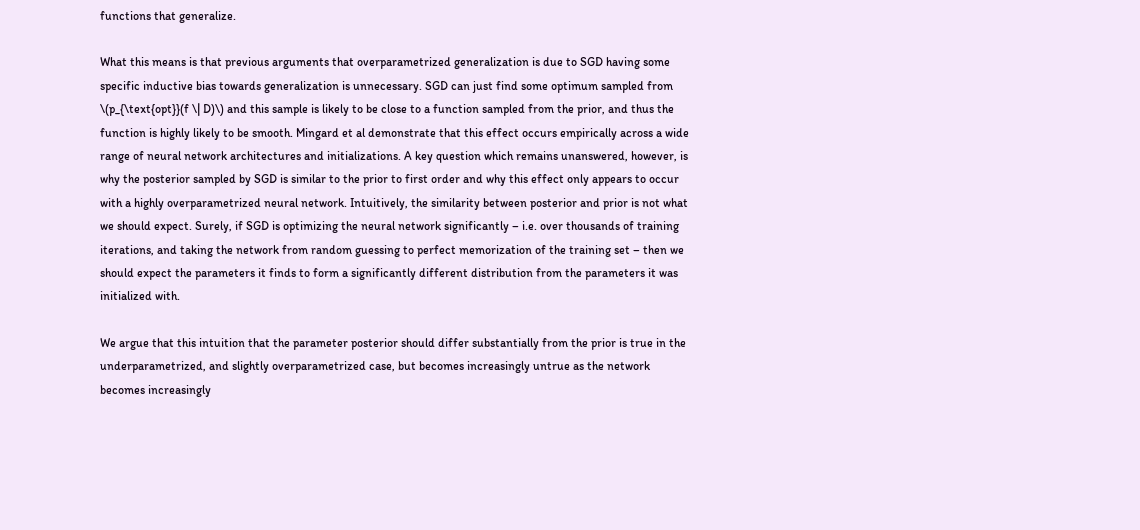functions that generalize.

What this means is that previous arguments that overparametrized generalization is due to SGD having some specific inductive bias towards generalization is unnecessary. SGD can just find some optimum sampled from \(p_{\text{opt}}(f \| D)\) and this sample is likely to be close to a function sampled from the prior, and thus the function is highly likely to be smooth. Mingard et al demonstrate that this effect occurs empirically across a wide range of neural network architectures and initializations. A key question which remains unanswered, however, is why the posterior sampled by SGD is similar to the prior to first order and why this effect only appears to occur with a highly overparametrized neural network. Intuitively, the similarity between posterior and prior is not what we should expect. Surely, if SGD is optimizing the neural network significantly – i.e. over thousands of training iterations, and taking the network from random guessing to perfect memorization of the training set – then we should expect the parameters it finds to form a significantly different distribution from the parameters it was initialized with.

We argue that this intuition that the parameter posterior should differ substantially from the prior is true in the underparametrized, and slightly overparametrized case, but becomes increasingly untrue as the network becomes increasingly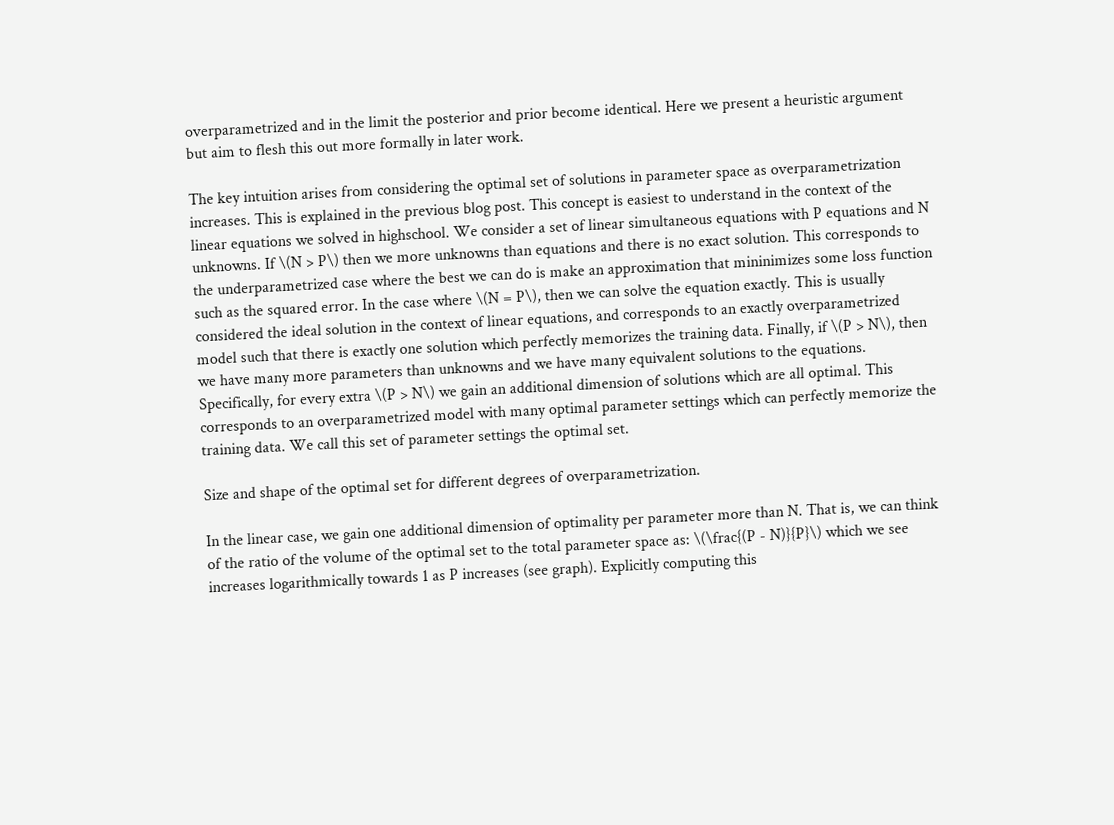overparametrized and in the limit the posterior and prior become identical. Here we present a heuristic argument but aim to flesh this out more formally in later work.

The key intuition arises from considering the optimal set of solutions in parameter space as overparametrization increases. This is explained in the previous blog post. This concept is easiest to understand in the context of the linear equations we solved in highschool. We consider a set of linear simultaneous equations with P equations and N unknowns. If \(N > P\) then we more unknowns than equations and there is no exact solution. This corresponds to the underparametrized case where the best we can do is make an approximation that mininimizes some loss function such as the squared error. In the case where \(N = P\), then we can solve the equation exactly. This is usually considered the ideal solution in the context of linear equations, and corresponds to an exactly overparametrized model such that there is exactly one solution which perfectly memorizes the training data. Finally, if \(P > N\), then we have many more parameters than unknowns and we have many equivalent solutions to the equations. Specifically, for every extra \(P > N\) we gain an additional dimension of solutions which are all optimal. This corresponds to an overparametrized model with many optimal parameter settings which can perfectly memorize the training data. We call this set of parameter settings the optimal set.

Size and shape of the optimal set for different degrees of overparametrization.

In the linear case, we gain one additional dimension of optimality per parameter more than N. That is, we can think of the ratio of the volume of the optimal set to the total parameter space as: \(\frac{(P - N)}{P}\) which we see increases logarithmically towards 1 as P increases (see graph). Explicitly computing this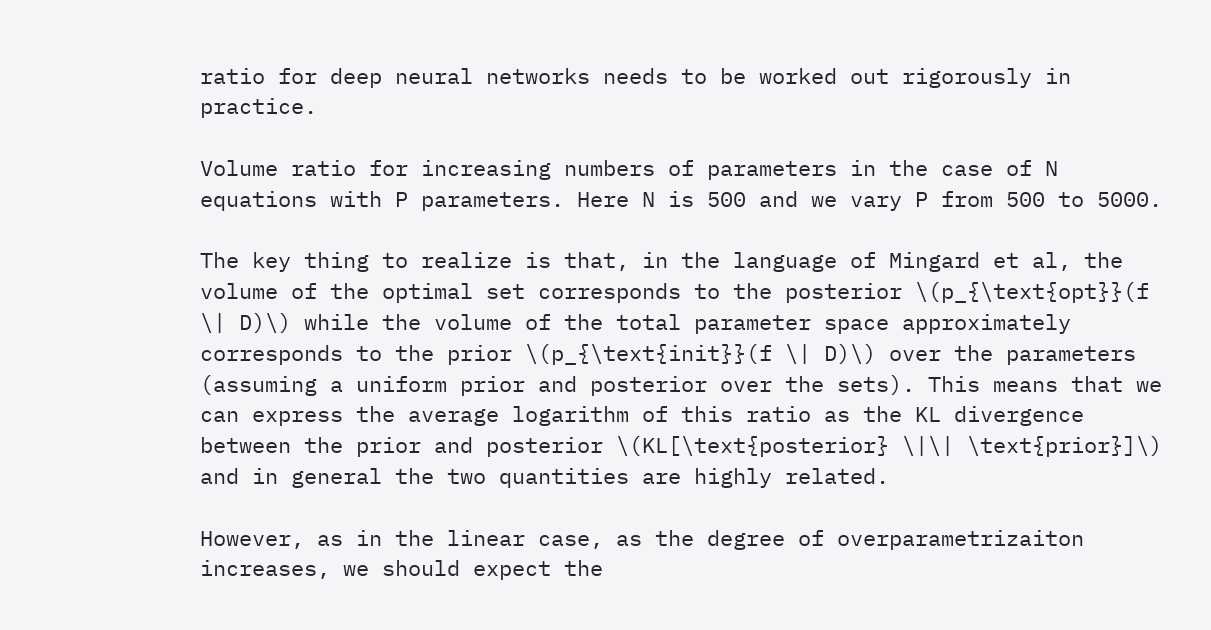ratio for deep neural networks needs to be worked out rigorously in practice.

Volume ratio for increasing numbers of parameters in the case of N equations with P parameters. Here N is 500 and we vary P from 500 to 5000.

The key thing to realize is that, in the language of Mingard et al, the volume of the optimal set corresponds to the posterior \(p_{\text{opt}}(f \| D)\) while the volume of the total parameter space approximately corresponds to the prior \(p_{\text{init}}(f \| D)\) over the parameters (assuming a uniform prior and posterior over the sets). This means that we can express the average logarithm of this ratio as the KL divergence between the prior and posterior \(KL[\text{posterior} \|\| \text{prior}]\) and in general the two quantities are highly related.

However, as in the linear case, as the degree of overparametrizaiton increases, we should expect the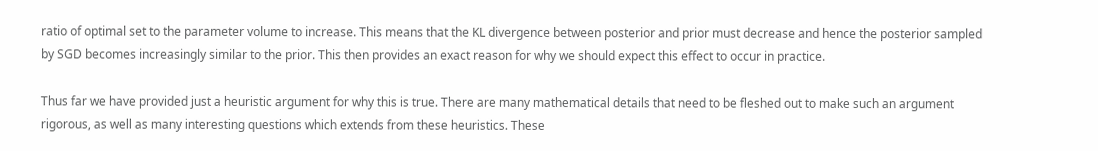ratio of optimal set to the parameter volume to increase. This means that the KL divergence between posterior and prior must decrease and hence the posterior sampled by SGD becomes increasingly similar to the prior. This then provides an exact reason for why we should expect this effect to occur in practice.

Thus far we have provided just a heuristic argument for why this is true. There are many mathematical details that need to be fleshed out to make such an argument rigorous, as well as many interesting questions which extends from these heuristics. These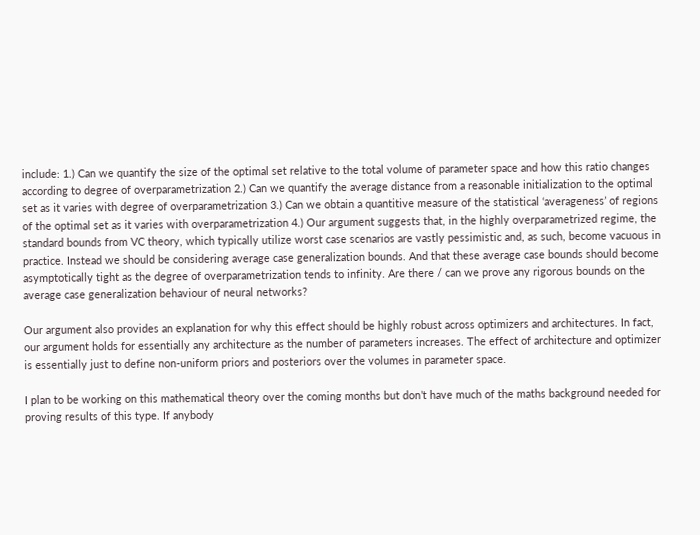include: 1.) Can we quantify the size of the optimal set relative to the total volume of parameter space and how this ratio changes according to degree of overparametrization 2.) Can we quantify the average distance from a reasonable initialization to the optimal set as it varies with degree of overparametrization 3.) Can we obtain a quantitive measure of the statistical ‘averageness’ of regions of the optimal set as it varies with overparametrization 4.) Our argument suggests that, in the highly overparametrized regime, the standard bounds from VC theory, which typically utilize worst case scenarios are vastly pessimistic and, as such, become vacuous in practice. Instead we should be considering average case generalization bounds. And that these average case bounds should become asymptotically tight as the degree of overparametrization tends to infinity. Are there / can we prove any rigorous bounds on the average case generalization behaviour of neural networks?

Our argument also provides an explanation for why this effect should be highly robust across optimizers and architectures. In fact, our argument holds for essentially any architecture as the number of parameters increases. The effect of architecture and optimizer is essentially just to define non-uniform priors and posteriors over the volumes in parameter space.

I plan to be working on this mathematical theory over the coming months but don’t have much of the maths background needed for proving results of this type. If anybody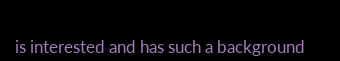is interested and has such a background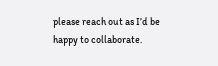please reach out as I’d be happy to collaborate.